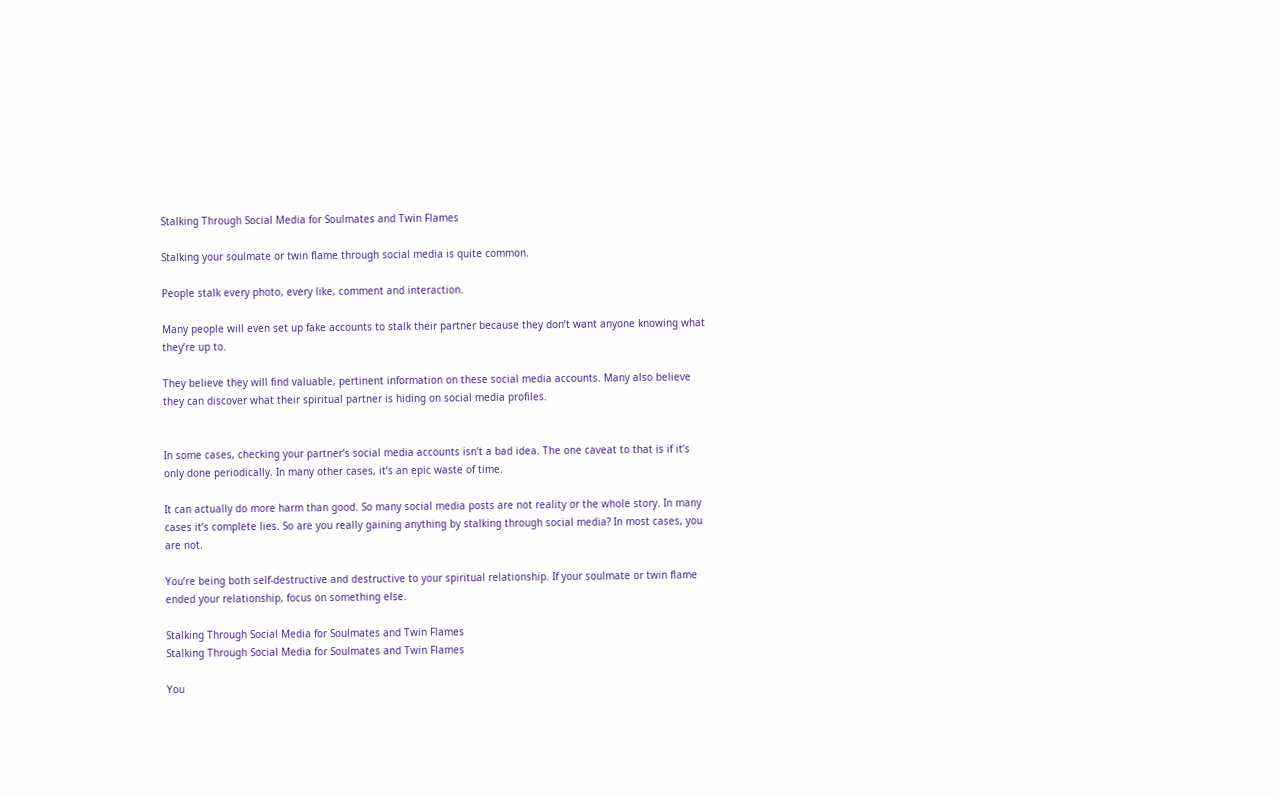Stalking Through Social Media for Soulmates and Twin Flames

Stalking your soulmate or twin flame through social media is quite common.

People stalk every photo, every like, comment and interaction.

Many people will even set up fake accounts to stalk their partner because they don’t want anyone knowing what they’re up to.

They believe they will find valuable, pertinent information on these social media accounts. Many also believe they can discover what their spiritual partner is hiding on social media profiles.


In some cases, checking your partner’s social media accounts isn’t a bad idea. The one caveat to that is if it’s only done periodically. In many other cases, it’s an epic waste of time.

It can actually do more harm than good. So many social media posts are not reality or the whole story. In many cases it’s complete lies. So are you really gaining anything by stalking through social media? In most cases, you are not.

You’re being both self-destructive and destructive to your spiritual relationship. If your soulmate or twin flame ended your relationship, focus on something else.

Stalking Through Social Media for Soulmates and Twin Flames
Stalking Through Social Media for Soulmates and Twin Flames

You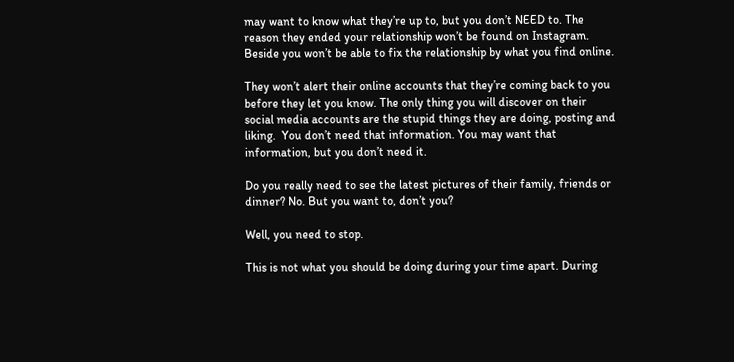may want to know what they’re up to, but you don’t NEED to. The reason they ended your relationship won’t be found on Instagram. Beside you won’t be able to fix the relationship by what you find online.

They won’t alert their online accounts that they’re coming back to you before they let you know. The only thing you will discover on their social media accounts are the stupid things they are doing, posting and liking.  You don’t need that information. You may want that information, but you don’t need it.

Do you really need to see the latest pictures of their family, friends or dinner? No. But you want to, don’t you?

Well, you need to stop.

This is not what you should be doing during your time apart. During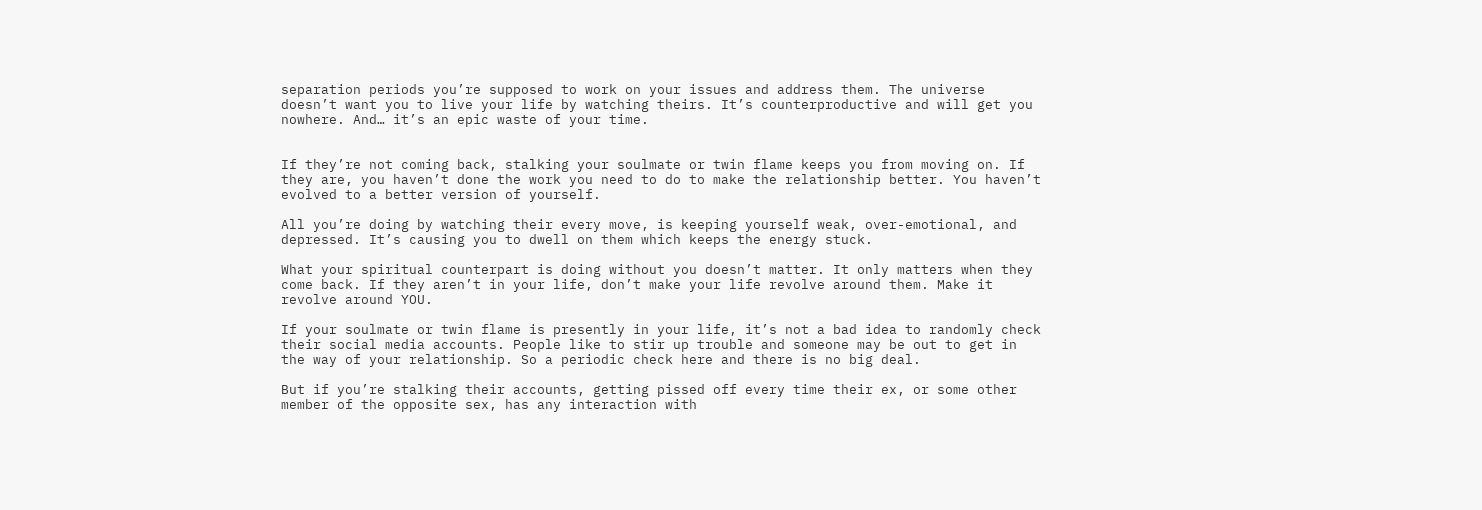separation periods you’re supposed to work on your issues and address them. The universe doesn’t want you to live your life by watching theirs. It’s counterproductive and will get you nowhere. And… it’s an epic waste of your time.


If they’re not coming back, stalking your soulmate or twin flame keeps you from moving on. If they are, you haven’t done the work you need to do to make the relationship better. You haven’t evolved to a better version of yourself.

All you’re doing by watching their every move, is keeping yourself weak, over-emotional, and depressed. It’s causing you to dwell on them which keeps the energy stuck.

What your spiritual counterpart is doing without you doesn’t matter. It only matters when they come back. If they aren’t in your life, don’t make your life revolve around them. Make it revolve around YOU.

If your soulmate or twin flame is presently in your life, it’s not a bad idea to randomly check their social media accounts. People like to stir up trouble and someone may be out to get in the way of your relationship. So a periodic check here and there is no big deal.

But if you’re stalking their accounts, getting pissed off every time their ex, or some other member of the opposite sex, has any interaction with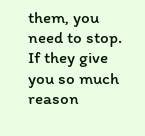them, you need to stop. If they give you so much reason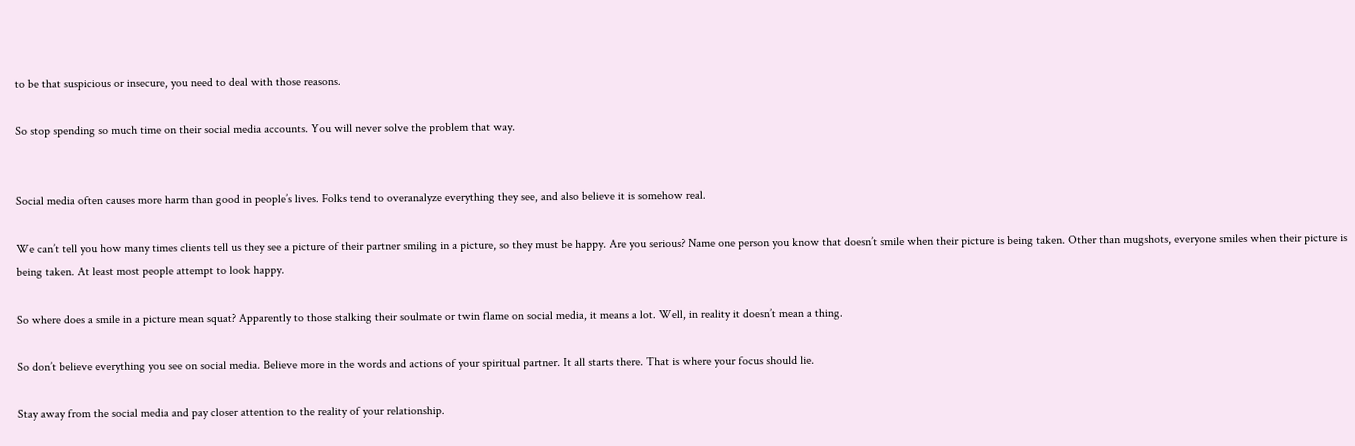to be that suspicious or insecure, you need to deal with those reasons.

So stop spending so much time on their social media accounts. You will never solve the problem that way.


Social media often causes more harm than good in people’s lives. Folks tend to overanalyze everything they see, and also believe it is somehow real.

We can’t tell you how many times clients tell us they see a picture of their partner smiling in a picture, so they must be happy. Are you serious? Name one person you know that doesn’t smile when their picture is being taken. Other than mugshots, everyone smiles when their picture is being taken. At least most people attempt to look happy.

So where does a smile in a picture mean squat? Apparently to those stalking their soulmate or twin flame on social media, it means a lot. Well, in reality it doesn’t mean a thing.

So don’t believe everything you see on social media. Believe more in the words and actions of your spiritual partner. It all starts there. That is where your focus should lie.

Stay away from the social media and pay closer attention to the reality of your relationship.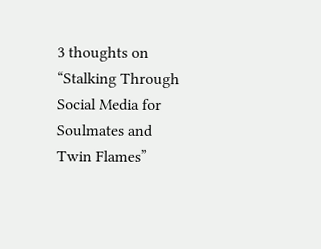3 thoughts on “Stalking Through Social Media for Soulmates and Twin Flames”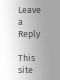Leave a Reply

This site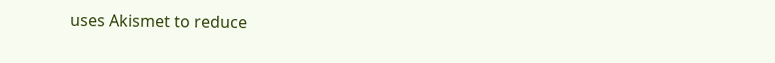uses Akismet to reduce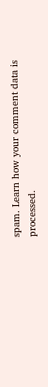spam. Learn how your comment data is processed.